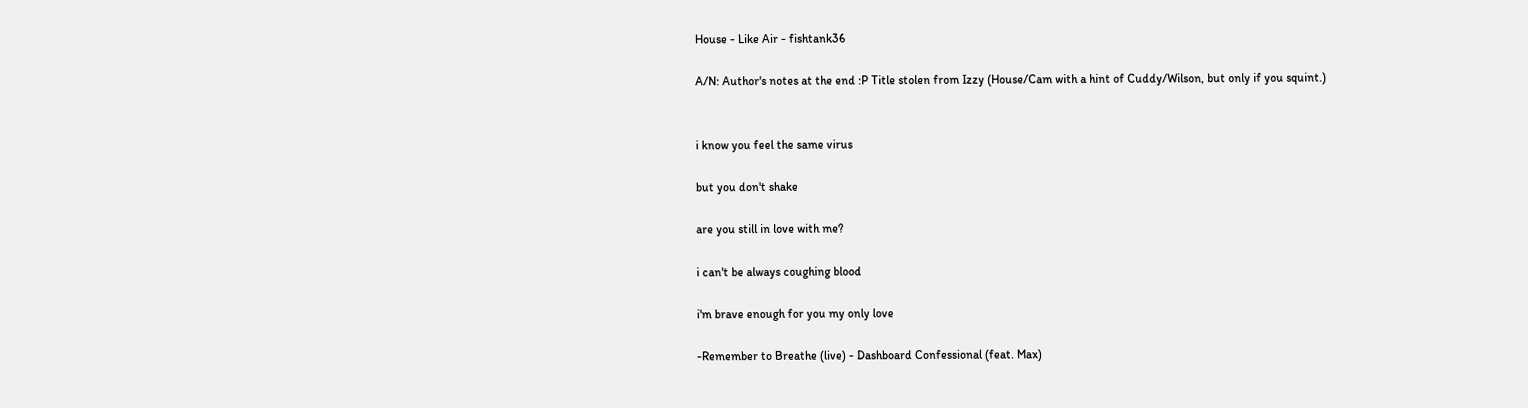House - Like Air - fishtank36

A/N: Author's notes at the end :P Title stolen from Izzy (House/Cam with a hint of Cuddy/Wilson, but only if you squint.)


i know you feel the same virus

but you don't shake

are you still in love with me?

i can't be always coughing blood

i'm brave enough for you my only love

-Remember to Breathe (live) - Dashboard Confessional (feat. Max)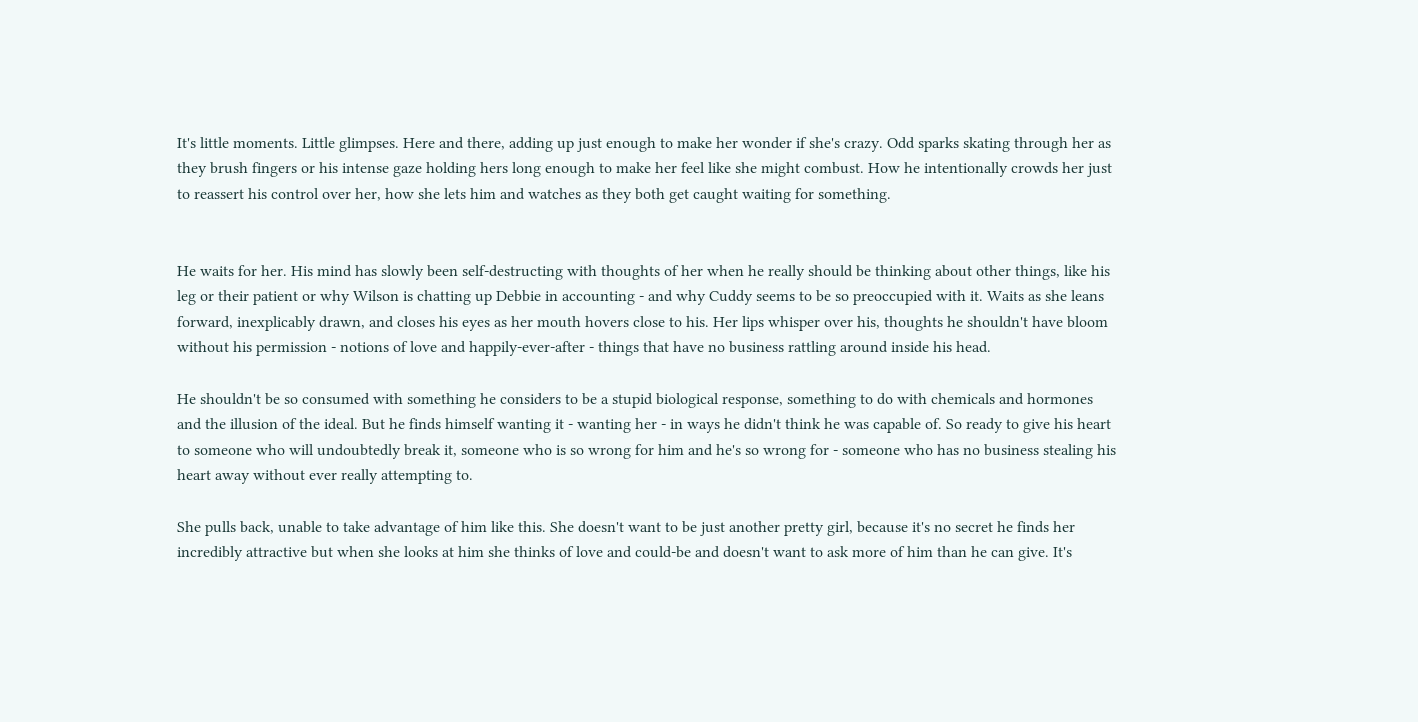It's little moments. Little glimpses. Here and there, adding up just enough to make her wonder if she's crazy. Odd sparks skating through her as they brush fingers or his intense gaze holding hers long enough to make her feel like she might combust. How he intentionally crowds her just to reassert his control over her, how she lets him and watches as they both get caught waiting for something.


He waits for her. His mind has slowly been self-destructing with thoughts of her when he really should be thinking about other things, like his leg or their patient or why Wilson is chatting up Debbie in accounting - and why Cuddy seems to be so preoccupied with it. Waits as she leans forward, inexplicably drawn, and closes his eyes as her mouth hovers close to his. Her lips whisper over his, thoughts he shouldn't have bloom without his permission - notions of love and happily-ever-after - things that have no business rattling around inside his head.

He shouldn't be so consumed with something he considers to be a stupid biological response, something to do with chemicals and hormones and the illusion of the ideal. But he finds himself wanting it - wanting her - in ways he didn't think he was capable of. So ready to give his heart to someone who will undoubtedly break it, someone who is so wrong for him and he's so wrong for - someone who has no business stealing his heart away without ever really attempting to.

She pulls back, unable to take advantage of him like this. She doesn't want to be just another pretty girl, because it's no secret he finds her incredibly attractive but when she looks at him she thinks of love and could-be and doesn't want to ask more of him than he can give. It's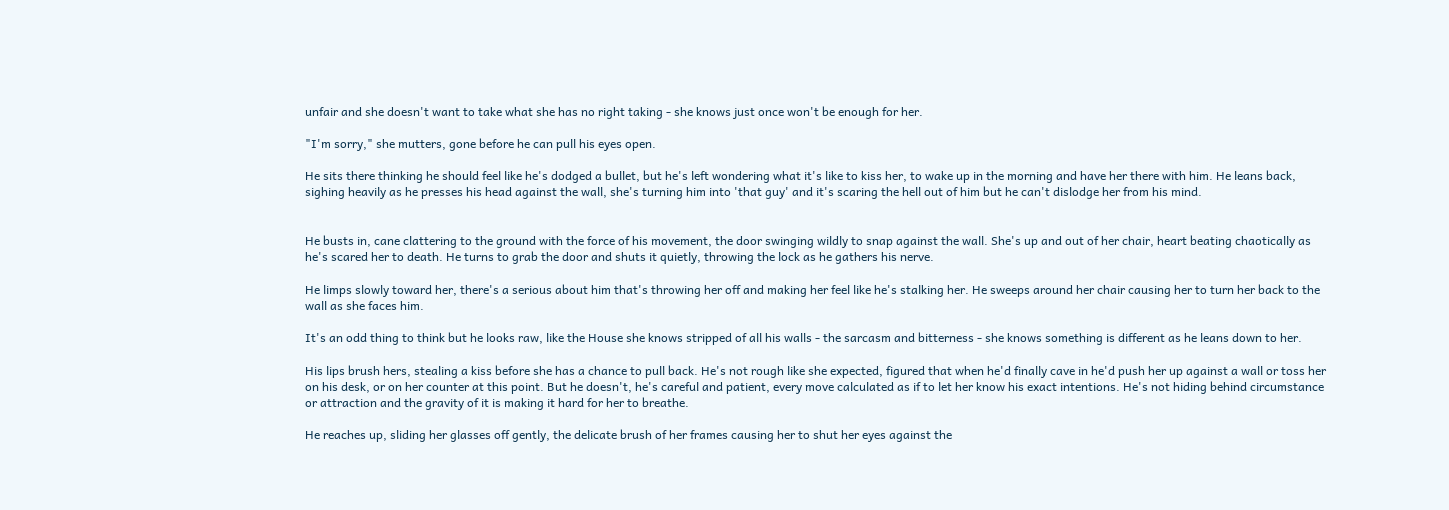unfair and she doesn't want to take what she has no right taking - she knows just once won't be enough for her.

"I'm sorry," she mutters, gone before he can pull his eyes open.

He sits there thinking he should feel like he's dodged a bullet, but he's left wondering what it's like to kiss her, to wake up in the morning and have her there with him. He leans back, sighing heavily as he presses his head against the wall, she's turning him into 'that guy' and it's scaring the hell out of him but he can't dislodge her from his mind.


He busts in, cane clattering to the ground with the force of his movement, the door swinging wildly to snap against the wall. She's up and out of her chair, heart beating chaotically as he's scared her to death. He turns to grab the door and shuts it quietly, throwing the lock as he gathers his nerve.

He limps slowly toward her, there's a serious about him that's throwing her off and making her feel like he's stalking her. He sweeps around her chair causing her to turn her back to the wall as she faces him.

It's an odd thing to think but he looks raw, like the House she knows stripped of all his walls - the sarcasm and bitterness - she knows something is different as he leans down to her.

His lips brush hers, stealing a kiss before she has a chance to pull back. He's not rough like she expected, figured that when he'd finally cave in he'd push her up against a wall or toss her on his desk, or on her counter at this point. But he doesn't, he's careful and patient, every move calculated as if to let her know his exact intentions. He's not hiding behind circumstance or attraction and the gravity of it is making it hard for her to breathe.

He reaches up, sliding her glasses off gently, the delicate brush of her frames causing her to shut her eyes against the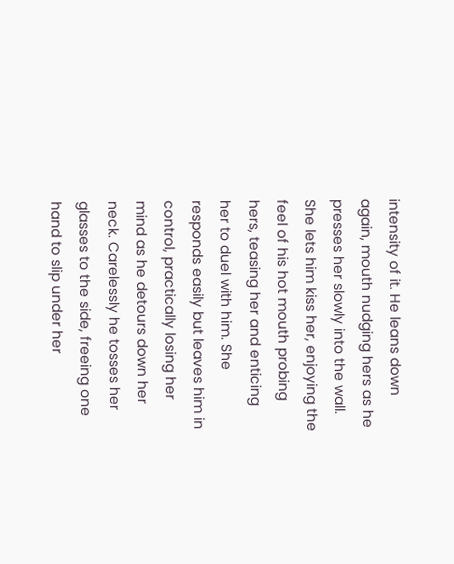intensity of it. He leans down again, mouth nudging hers as he presses her slowly into the wall. She lets him kiss her, enjoying the feel of his hot mouth probing hers, teasing her and enticing her to duel with him. She responds easily but leaves him in control, practically losing her mind as he detours down her neck. Carelessly he tosses her glasses to the side, freeing one hand to slip under her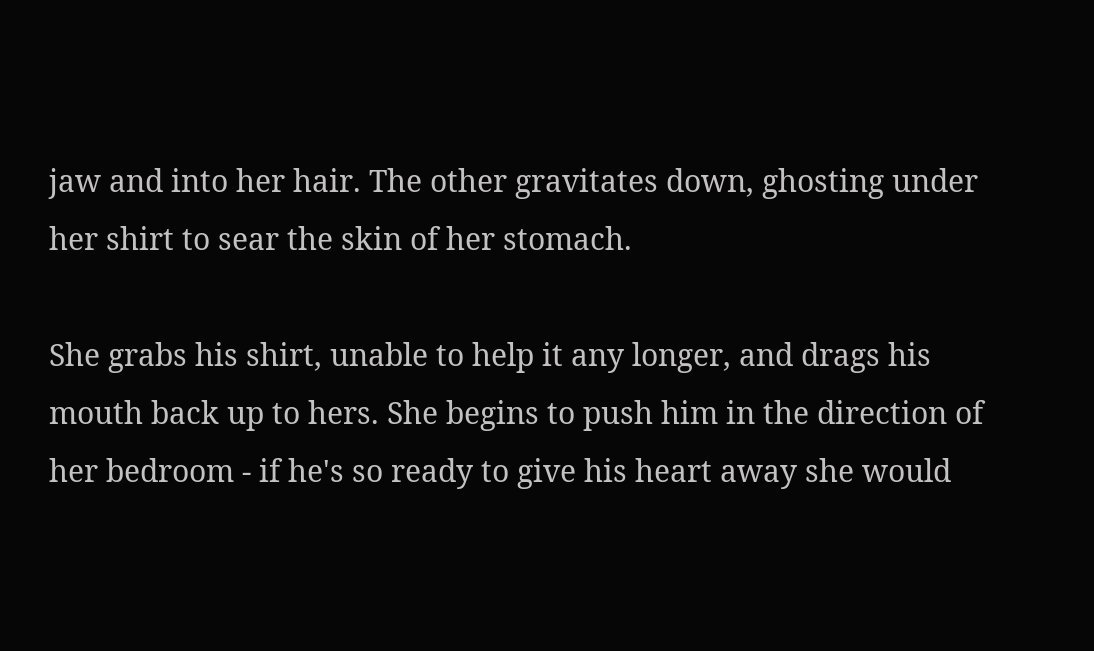jaw and into her hair. The other gravitates down, ghosting under her shirt to sear the skin of her stomach.

She grabs his shirt, unable to help it any longer, and drags his mouth back up to hers. She begins to push him in the direction of her bedroom - if he's so ready to give his heart away she would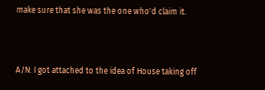make sure that she was the one who'd claim it.




A/N: I got attached to the idea of House taking off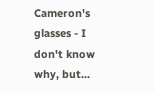Cameron's glasses - I don't know why, but...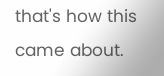that's how this came about.